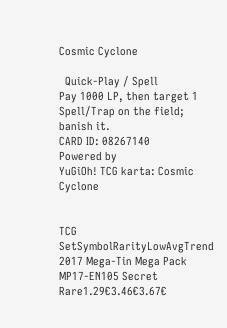Cosmic Cyclone

  Quick-Play / Spell
Pay 1000 LP, then target 1 Spell/Trap on the field; banish it.
CARD ID: 08267140
Powered by
YuGiOh! TCG karta: Cosmic Cyclone


TCG SetSymbolRarityLowAvgTrend
2017 Mega-Tin Mega Pack MP17-EN105 Secret Rare1.29€3.46€3.67€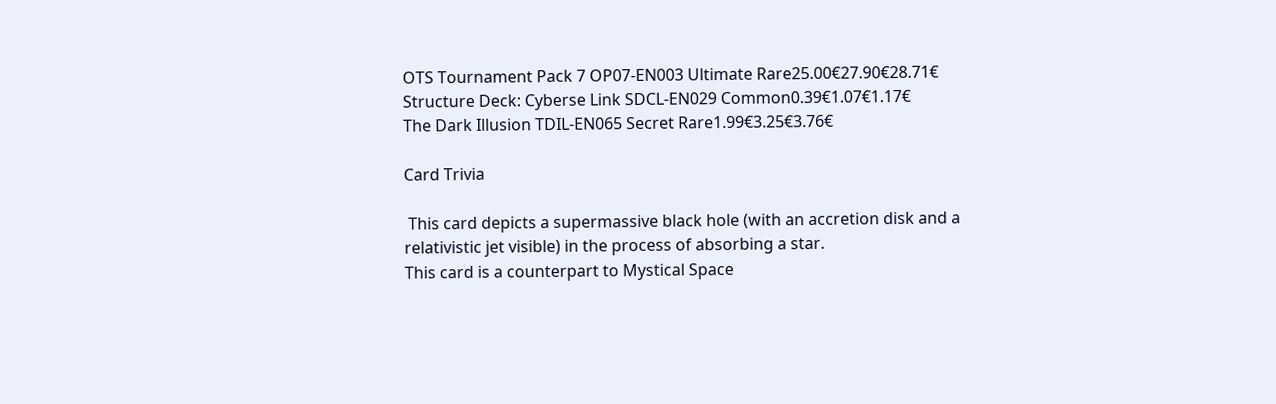OTS Tournament Pack 7 OP07-EN003 Ultimate Rare25.00€27.90€28.71€
Structure Deck: Cyberse Link SDCL-EN029 Common0.39€1.07€1.17€
The Dark Illusion TDIL-EN065 Secret Rare1.99€3.25€3.76€

Card Trivia

 This card depicts a supermassive black hole (with an accretion disk and a relativistic jet visible) in the process of absorbing a star.
This card is a counterpart to Mystical Space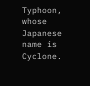Typhoon, whose Japanese name is Cyclone.